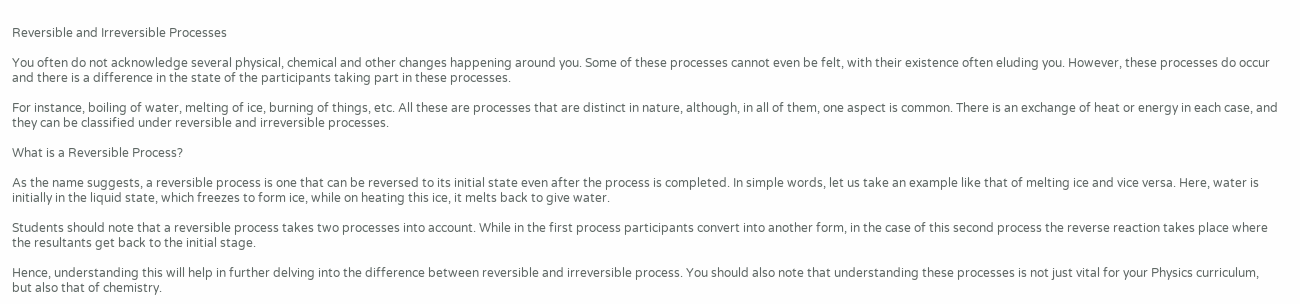Reversible and Irreversible Processes

You often do not acknowledge several physical, chemical and other changes happening around you. Some of these processes cannot even be felt, with their existence often eluding you. However, these processes do occur and there is a difference in the state of the participants taking part in these processes.

For instance, boiling of water, melting of ice, burning of things, etc. All these are processes that are distinct in nature, although, in all of them, one aspect is common. There is an exchange of heat or energy in each case, and they can be classified under reversible and irreversible processes.

What is a Reversible Process?

As the name suggests, a reversible process is one that can be reversed to its initial state even after the process is completed. In simple words, let us take an example like that of melting ice and vice versa. Here, water is initially in the liquid state, which freezes to form ice, while on heating this ice, it melts back to give water.

Students should note that a reversible process takes two processes into account. While in the first process participants convert into another form, in the case of this second process the reverse reaction takes place where the resultants get back to the initial stage.

Hence, understanding this will help in further delving into the difference between reversible and irreversible process. You should also note that understanding these processes is not just vital for your Physics curriculum, but also that of chemistry.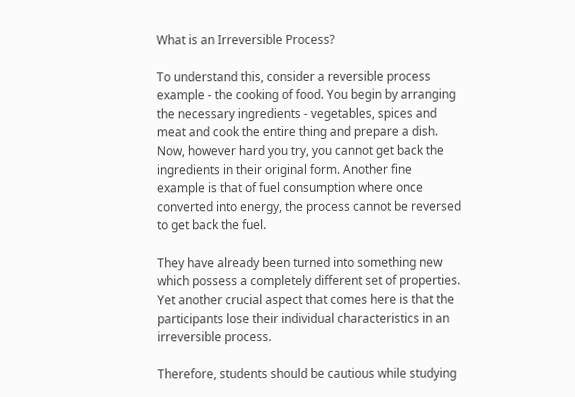What is an Irreversible Process?

To understand this, consider a reversible process example - the cooking of food. You begin by arranging the necessary ingredients - vegetables, spices and meat and cook the entire thing and prepare a dish. Now, however hard you try, you cannot get back the ingredients in their original form. Another fine example is that of fuel consumption where once converted into energy, the process cannot be reversed to get back the fuel.

They have already been turned into something new which possess a completely different set of properties. Yet another crucial aspect that comes here is that the participants lose their individual characteristics in an irreversible process.

Therefore, students should be cautious while studying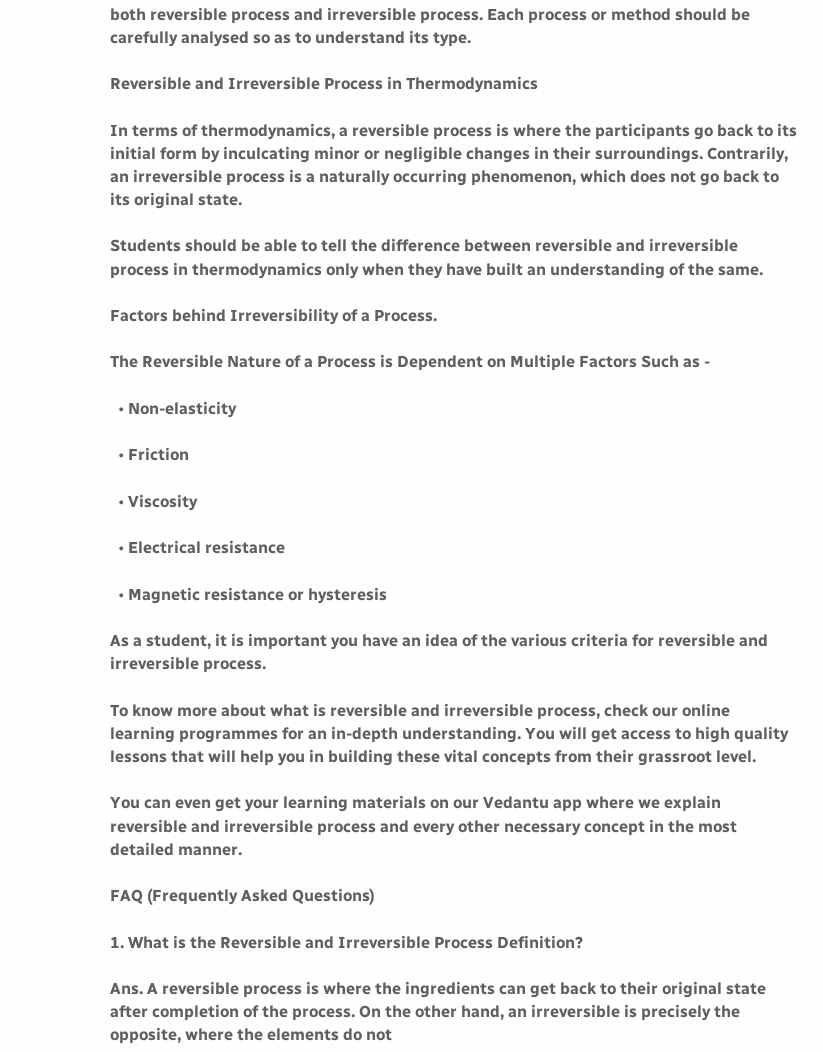both reversible process and irreversible process. Each process or method should be carefully analysed so as to understand its type.

Reversible and Irreversible Process in Thermodynamics

In terms of thermodynamics, a reversible process is where the participants go back to its initial form by inculcating minor or negligible changes in their surroundings. Contrarily, an irreversible process is a naturally occurring phenomenon, which does not go back to its original state.

Students should be able to tell the difference between reversible and irreversible process in thermodynamics only when they have built an understanding of the same.

Factors behind Irreversibility of a Process.

The Reversible Nature of a Process is Dependent on Multiple Factors Such as -

  • Non-elasticity

  • Friction

  • Viscosity

  • Electrical resistance

  • Magnetic resistance or hysteresis

As a student, it is important you have an idea of the various criteria for reversible and irreversible process.

To know more about what is reversible and irreversible process, check our online learning programmes for an in-depth understanding. You will get access to high quality lessons that will help you in building these vital concepts from their grassroot level.

You can even get your learning materials on our Vedantu app where we explain reversible and irreversible process and every other necessary concept in the most detailed manner.

FAQ (Frequently Asked Questions)

1. What is the Reversible and Irreversible Process Definition?

Ans. A reversible process is where the ingredients can get back to their original state after completion of the process. On the other hand, an irreversible is precisely the opposite, where the elements do not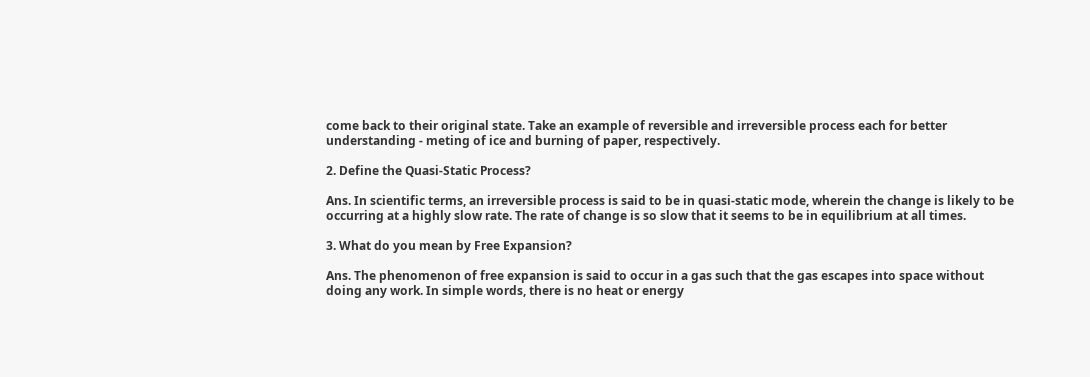come back to their original state. Take an example of reversible and irreversible process each for better understanding - meting of ice and burning of paper, respectively.

2. Define the Quasi-Static Process?

Ans. In scientific terms, an irreversible process is said to be in quasi-static mode, wherein the change is likely to be occurring at a highly slow rate. The rate of change is so slow that it seems to be in equilibrium at all times.

3. What do you mean by Free Expansion?

Ans. The phenomenon of free expansion is said to occur in a gas such that the gas escapes into space without doing any work. In simple words, there is no heat or energy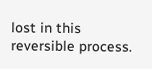lost in this reversible process.